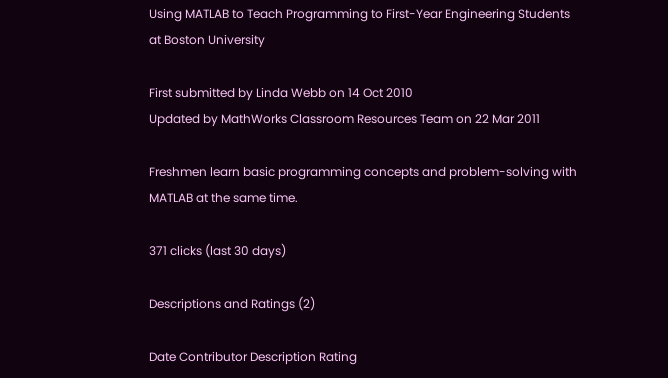Using MATLAB to Teach Programming to First-Year Engineering Students at Boston University

First submitted by Linda Webb on 14 Oct 2010
Updated by MathWorks Classroom Resources Team on 22 Mar 2011

Freshmen learn basic programming concepts and problem-solving with MATLAB at the same time.

371 clicks (last 30 days)

Descriptions and Ratings (2)

Date Contributor Description Rating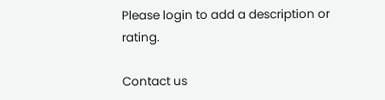Please login to add a description or rating.

Contact us